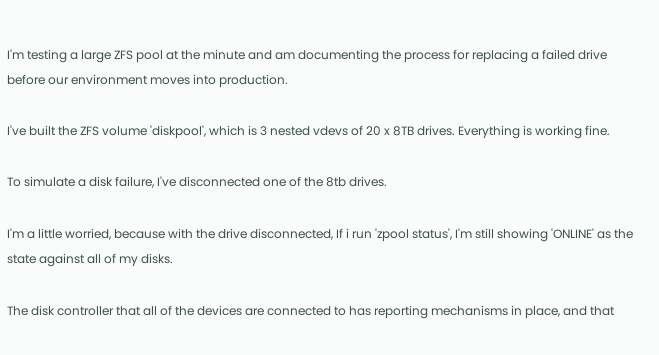I'm testing a large ZFS pool at the minute and am documenting the process for replacing a failed drive before our environment moves into production.

I've built the ZFS volume 'diskpool', which is 3 nested vdevs of 20 x 8TB drives. Everything is working fine.

To simulate a disk failure, I've disconnected one of the 8tb drives.

I'm a little worried, because with the drive disconnected, If i run 'zpool status', I'm still showing 'ONLINE' as the state against all of my disks.

The disk controller that all of the devices are connected to has reporting mechanisms in place, and that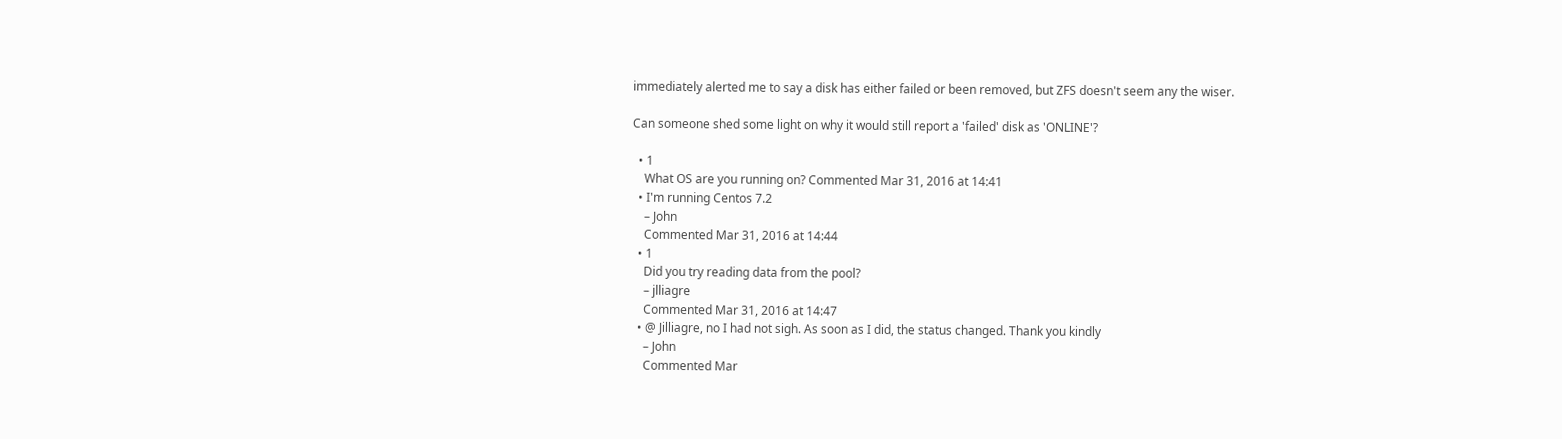immediately alerted me to say a disk has either failed or been removed, but ZFS doesn't seem any the wiser.

Can someone shed some light on why it would still report a 'failed' disk as 'ONLINE'?

  • 1
    What OS are you running on? Commented Mar 31, 2016 at 14:41
  • I'm running Centos 7.2
    – John
    Commented Mar 31, 2016 at 14:44
  • 1
    Did you try reading data from the pool?
    – jlliagre
    Commented Mar 31, 2016 at 14:47
  • @ Jilliagre, no I had not sigh. As soon as I did, the status changed. Thank you kindly
    – John
    Commented Mar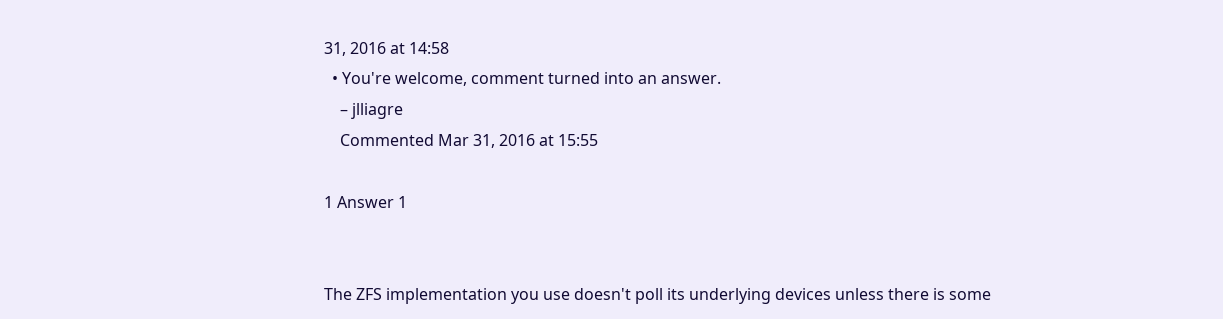31, 2016 at 14:58
  • You're welcome, comment turned into an answer.
    – jlliagre
    Commented Mar 31, 2016 at 15:55

1 Answer 1


The ZFS implementation you use doesn't poll its underlying devices unless there is some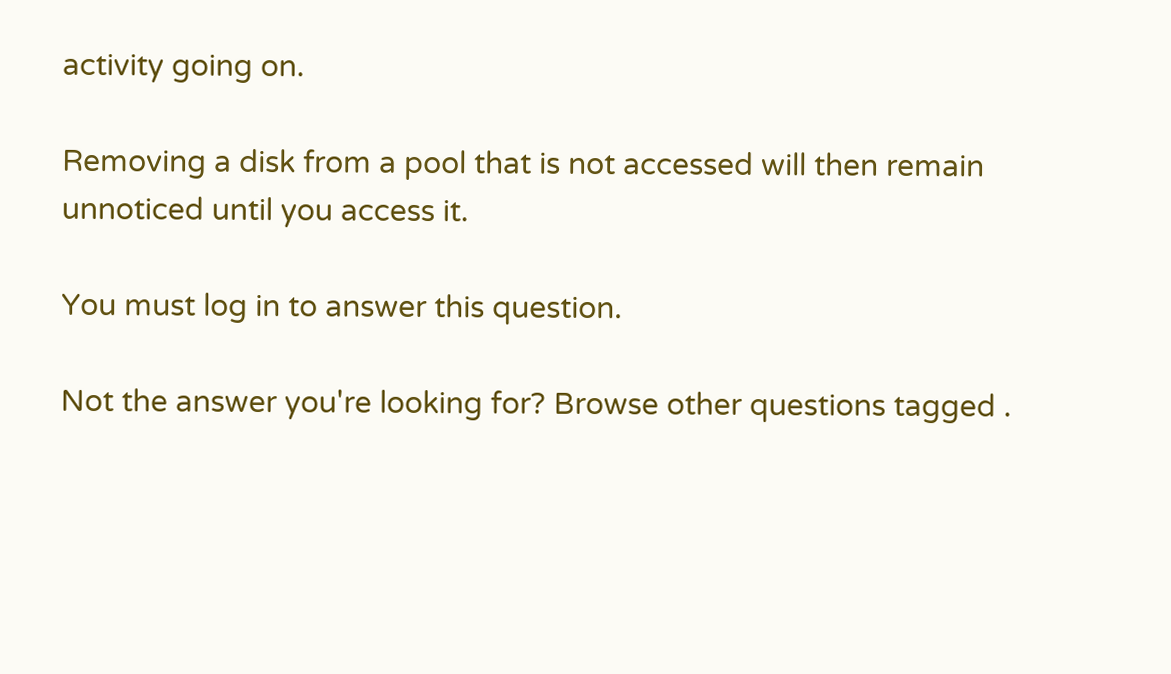activity going on.

Removing a disk from a pool that is not accessed will then remain unnoticed until you access it.

You must log in to answer this question.

Not the answer you're looking for? Browse other questions tagged .